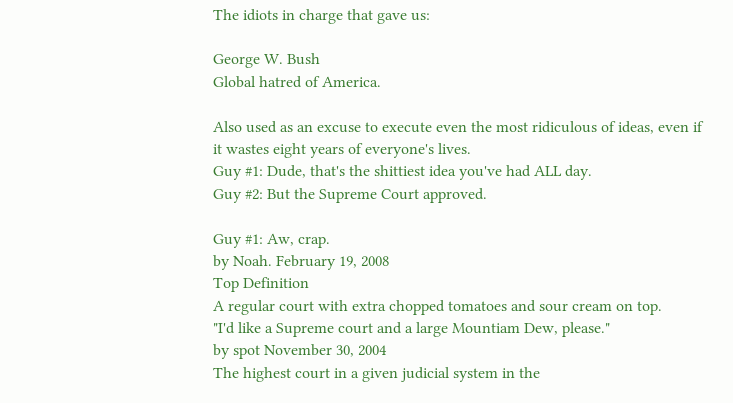The idiots in charge that gave us:

George W. Bush
Global hatred of America.

Also used as an excuse to execute even the most ridiculous of ideas, even if it wastes eight years of everyone's lives.
Guy #1: Dude, that's the shittiest idea you've had ALL day.
Guy #2: But the Supreme Court approved.

Guy #1: Aw, crap.
by Noah. February 19, 2008
Top Definition
A regular court with extra chopped tomatoes and sour cream on top.
"I'd like a Supreme court and a large Mountiam Dew, please."
by spot November 30, 2004
The highest court in a given judicial system in the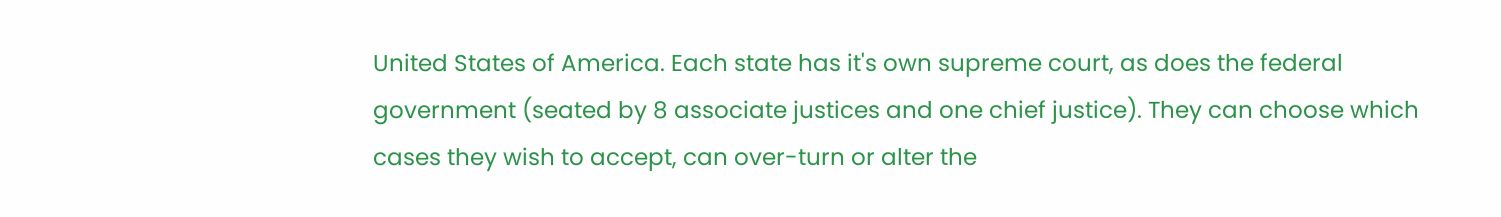United States of America. Each state has it's own supreme court, as does the federal government (seated by 8 associate justices and one chief justice). They can choose which cases they wish to accept, can over-turn or alter the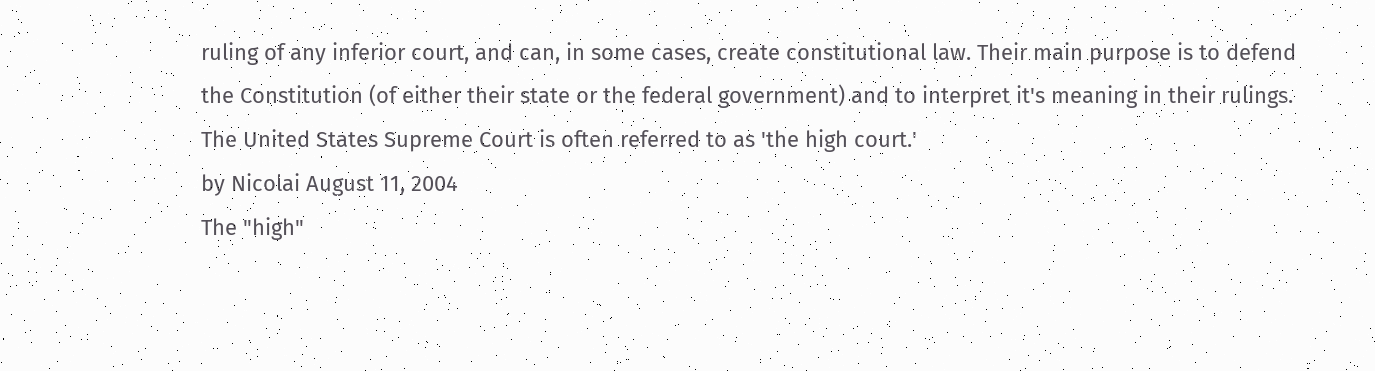ruling of any inferior court, and can, in some cases, create constitutional law. Their main purpose is to defend the Constitution (of either their state or the federal government) and to interpret it's meaning in their rulings.
The United States Supreme Court is often referred to as 'the high court.'
by Nicolai August 11, 2004
The "high"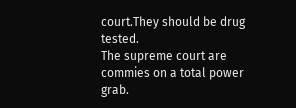court.They should be drug tested.
The supreme court are commies on a total power grab.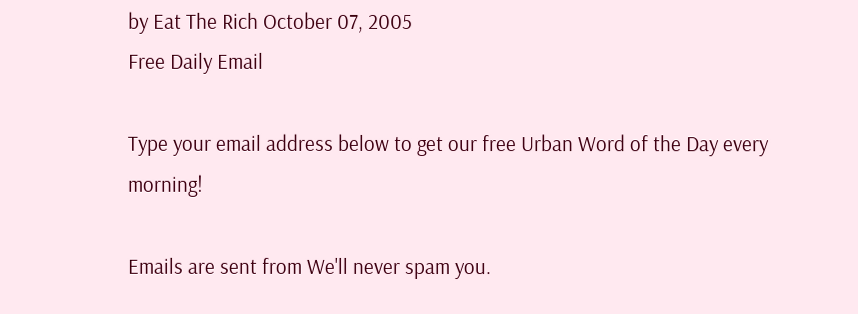by Eat The Rich October 07, 2005
Free Daily Email

Type your email address below to get our free Urban Word of the Day every morning!

Emails are sent from We'll never spam you.